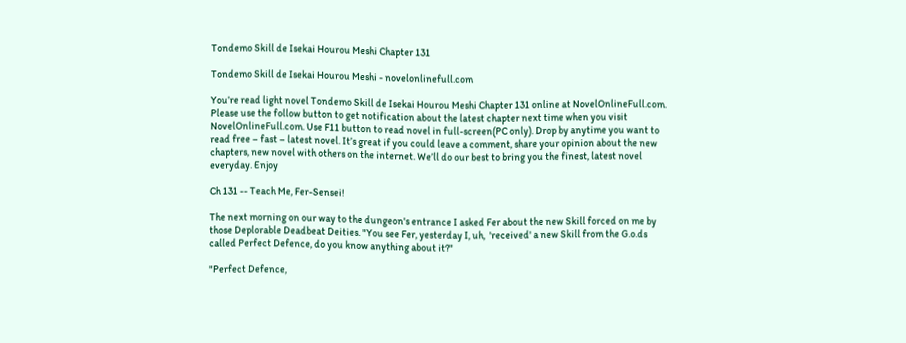Tondemo Skill de Isekai Hourou Meshi Chapter 131

Tondemo Skill de Isekai Hourou Meshi - novelonlinefull.com

You’re read light novel Tondemo Skill de Isekai Hourou Meshi Chapter 131 online at NovelOnlineFull.com. Please use the follow button to get notification about the latest chapter next time when you visit NovelOnlineFull.com. Use F11 button to read novel in full-screen(PC only). Drop by anytime you want to read free – fast – latest novel. It’s great if you could leave a comment, share your opinion about the new chapters, new novel with others on the internet. We’ll do our best to bring you the finest, latest novel everyday. Enjoy

Ch 131 -- Teach Me, Fer-Sensei!

The next morning on our way to the dungeon's entrance I asked Fer about the new Skill forced on me by those Deplorable Deadbeat Deities. "You see Fer, yesterday I, uh,  'received' a new Skill from the G.o.ds called Perfect Defence, do you know anything about it?"

"Perfect Defence,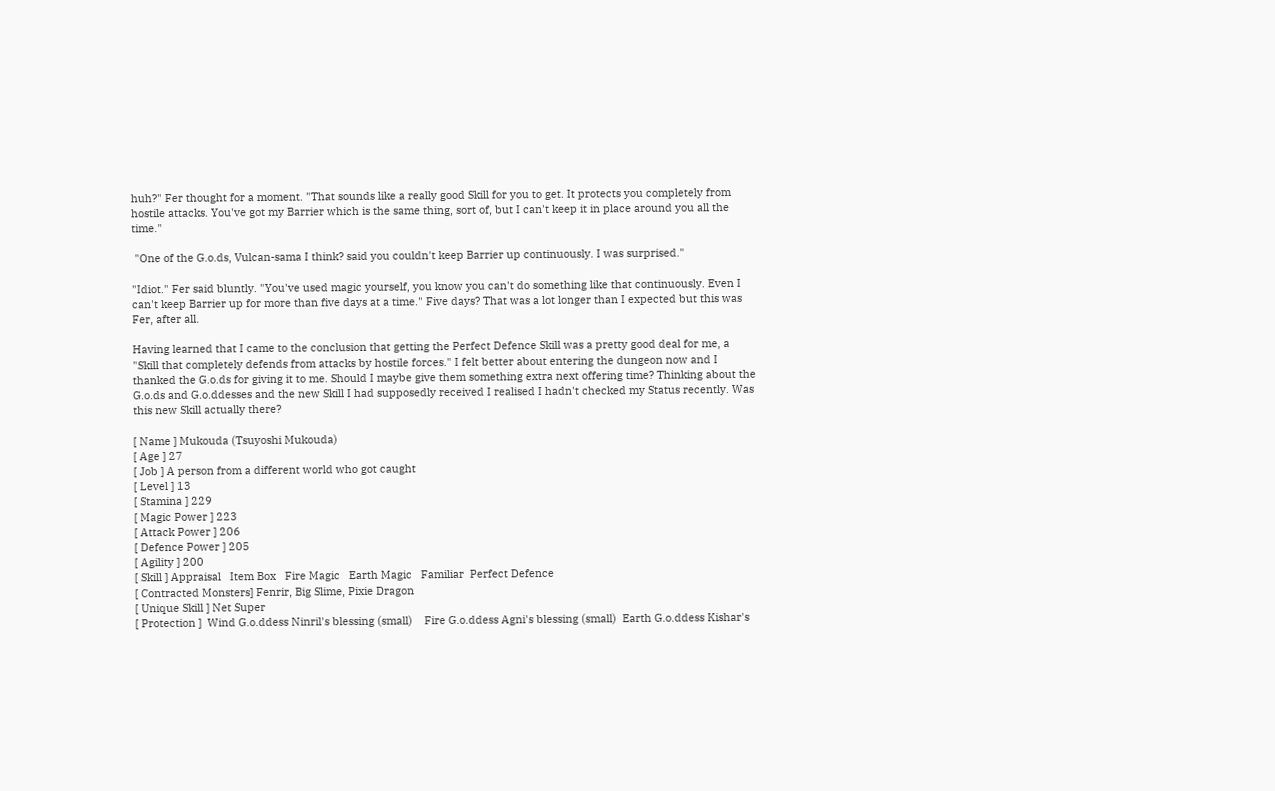huh?" Fer thought for a moment. "That sounds like a really good Skill for you to get. It protects you completely from hostile attacks. You've got my Barrier which is the same thing, sort of, but I can't keep it in place around you all the time."

 "One of the G.o.ds, Vulcan-sama I think? said you couldn't keep Barrier up continuously. I was surprised."

"Idiot." Fer said bluntly. "You've used magic yourself, you know you can't do something like that continuously. Even I can't keep Barrier up for more than five days at a time." Five days? That was a lot longer than I expected but this was Fer, after all.

Having learned that I came to the conclusion that getting the Perfect Defence Skill was a pretty good deal for me, a "Skill that completely defends from attacks by hostile forces." I felt better about entering the dungeon now and I thanked the G.o.ds for giving it to me. Should I maybe give them something extra next offering time? Thinking about the G.o.ds and G.o.ddesses and the new Skill I had supposedly received I realised I hadn't checked my Status recently. Was this new Skill actually there?

[ Name ] Mukouda (Tsuyoshi Mukouda)
[ Age ] 27
[ Job ] A person from a different world who got caught
[ Level ] 13
[ Stamina ] 229
[ Magic Power ] 223
[ Attack Power ] 206
[ Defence Power ] 205
[ Agility ] 200
[ Skill ] Appraisal   Item Box   Fire Magic   Earth Magic   Familiar  Perfect Defence
[ Contracted Monsters] Fenrir, Big Slime, Pixie Dragon
[ Unique Skill ] Net Super
[ Protection ]  Wind G.o.ddess Ninril's blessing (small)    Fire G.o.ddess Agni's blessing (small)  Earth G.o.ddess Kishar's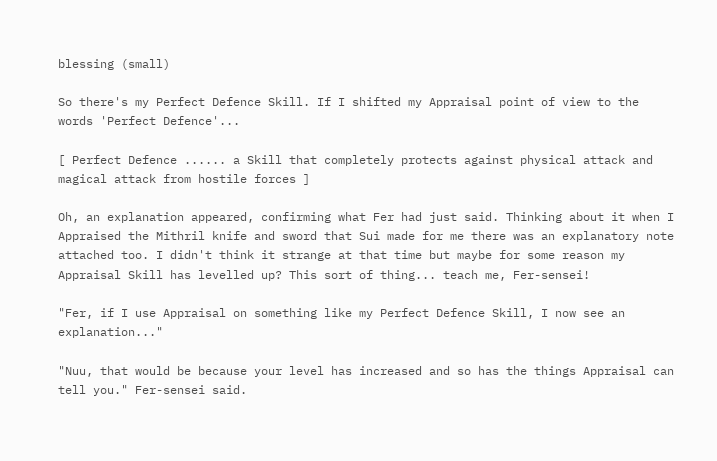blessing (small)

So there's my Perfect Defence Skill. If I shifted my Appraisal point of view to the words 'Perfect Defence'...

[ Perfect Defence ...... a Skill that completely protects against physical attack and magical attack from hostile forces ]

Oh, an explanation appeared, confirming what Fer had just said. Thinking about it when I Appraised the Mithril knife and sword that Sui made for me there was an explanatory note attached too. I didn't think it strange at that time but maybe for some reason my Appraisal Skill has levelled up? This sort of thing... teach me, Fer-sensei!

"Fer, if I use Appraisal on something like my Perfect Defence Skill, I now see an explanation..."

"Nuu, that would be because your level has increased and so has the things Appraisal can tell you." Fer-sensei said.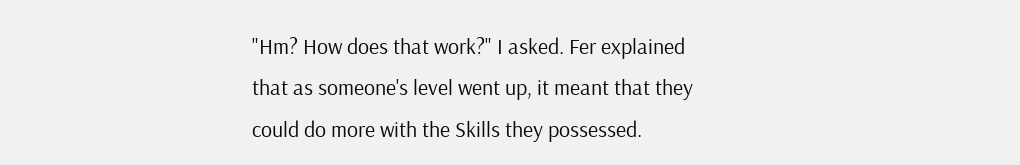"Hm? How does that work?" I asked. Fer explained that as someone's level went up, it meant that they could do more with the Skills they possessed.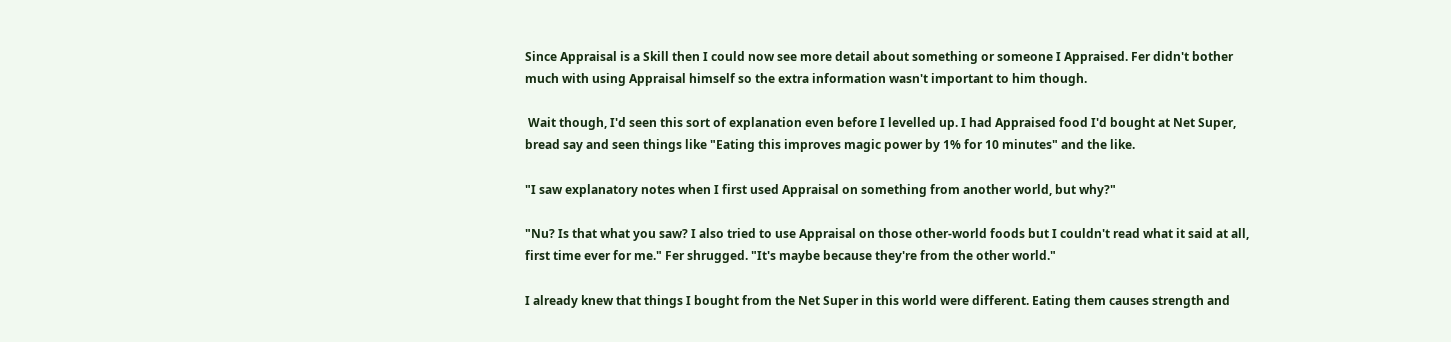Since Appraisal is a Skill then I could now see more detail about something or someone I Appraised. Fer didn't bother much with using Appraisal himself so the extra information wasn't important to him though.

 Wait though, I'd seen this sort of explanation even before I levelled up. I had Appraised food I'd bought at Net Super, bread say and seen things like "Eating this improves magic power by 1% for 10 minutes" and the like.

"I saw explanatory notes when I first used Appraisal on something from another world, but why?"

"Nu? Is that what you saw? I also tried to use Appraisal on those other-world foods but I couldn't read what it said at all, first time ever for me." Fer shrugged. "It's maybe because they're from the other world."

I already knew that things I bought from the Net Super in this world were different. Eating them causes strength and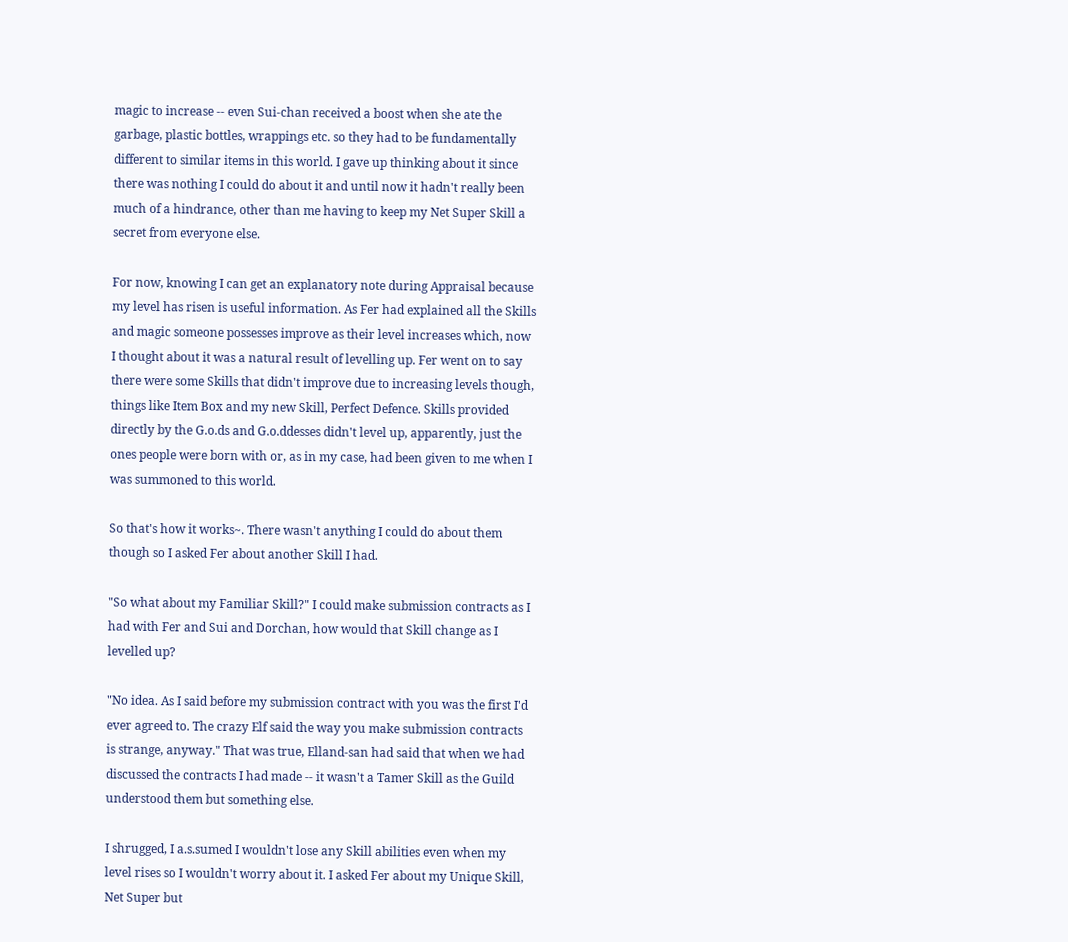magic to increase -- even Sui-chan received a boost when she ate the garbage, plastic bottles, wrappings etc. so they had to be fundamentally different to similar items in this world. I gave up thinking about it since there was nothing I could do about it and until now it hadn't really been much of a hindrance, other than me having to keep my Net Super Skill a secret from everyone else.

For now, knowing I can get an explanatory note during Appraisal because my level has risen is useful information. As Fer had explained all the Skills and magic someone possesses improve as their level increases which, now I thought about it was a natural result of levelling up. Fer went on to say there were some Skills that didn't improve due to increasing levels though, things like Item Box and my new Skill, Perfect Defence. Skills provided directly by the G.o.ds and G.o.ddesses didn't level up, apparently, just the ones people were born with or, as in my case, had been given to me when I was summoned to this world.

So that's how it works~. There wasn't anything I could do about them though so I asked Fer about another Skill I had.

"So what about my Familiar Skill?" I could make submission contracts as I had with Fer and Sui and Dorchan, how would that Skill change as I levelled up?

"No idea. As I said before my submission contract with you was the first I'd ever agreed to. The crazy Elf said the way you make submission contracts is strange, anyway." That was true, Elland-san had said that when we had discussed the contracts I had made -- it wasn't a Tamer Skill as the Guild understood them but something else.

I shrugged, I a.s.sumed I wouldn't lose any Skill abilities even when my level rises so I wouldn't worry about it. I asked Fer about my Unique Skill, Net Super but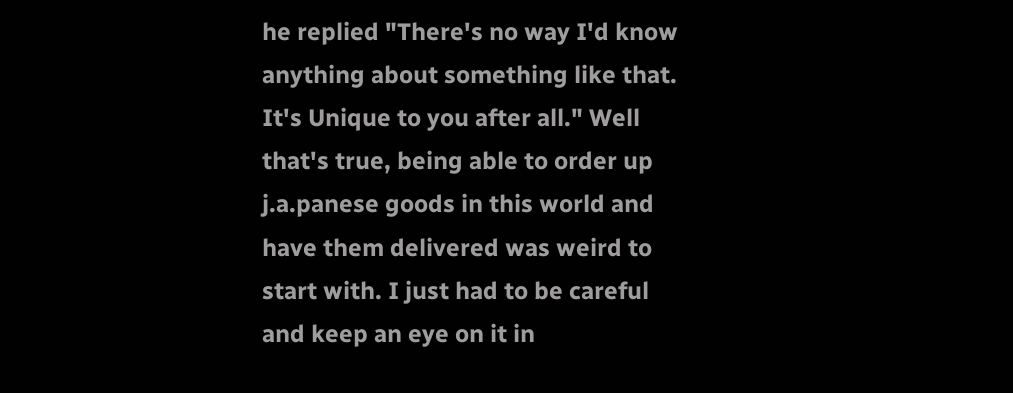he replied "There's no way I'd know anything about something like that. It's Unique to you after all." Well that's true, being able to order up j.a.panese goods in this world and have them delivered was weird to start with. I just had to be careful and keep an eye on it in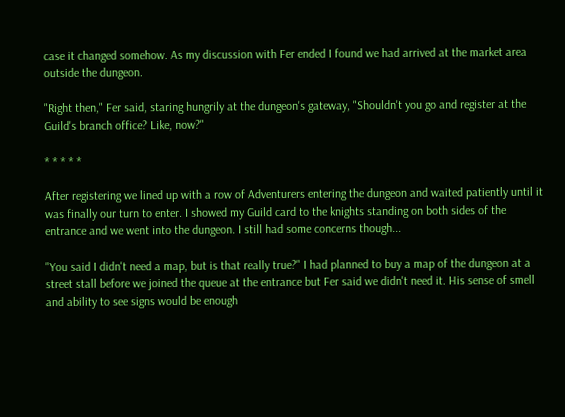case it changed somehow. As my discussion with Fer ended I found we had arrived at the market area outside the dungeon.

"Right then," Fer said, staring hungrily at the dungeon's gateway, "Shouldn't you go and register at the Guild's branch office? Like, now?"

* * * * *

After registering we lined up with a row of Adventurers entering the dungeon and waited patiently until it was finally our turn to enter. I showed my Guild card to the knights standing on both sides of the entrance and we went into the dungeon. I still had some concerns though...

"You said I didn't need a map, but is that really true?" I had planned to buy a map of the dungeon at a street stall before we joined the queue at the entrance but Fer said we didn't need it. His sense of smell and ability to see signs would be enough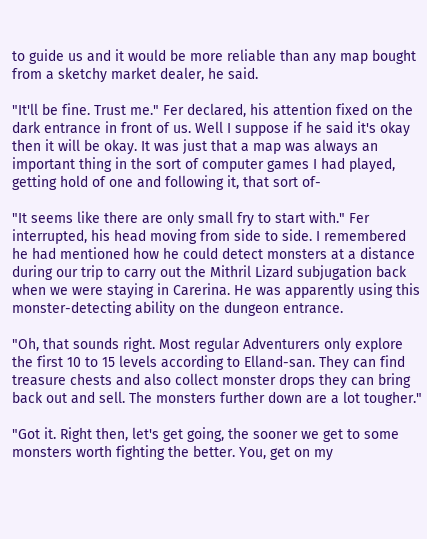to guide us and it would be more reliable than any map bought from a sketchy market dealer, he said.

"It'll be fine. Trust me." Fer declared, his attention fixed on the dark entrance in front of us. Well I suppose if he said it's okay then it will be okay. It was just that a map was always an important thing in the sort of computer games I had played, getting hold of one and following it, that sort of-

"It seems like there are only small fry to start with." Fer interrupted, his head moving from side to side. I remembered he had mentioned how he could detect monsters at a distance during our trip to carry out the Mithril Lizard subjugation back when we were staying in Carerina. He was apparently using this monster-detecting ability on the dungeon entrance.

"Oh, that sounds right. Most regular Adventurers only explore the first 10 to 15 levels according to Elland-san. They can find treasure chests and also collect monster drops they can bring back out and sell. The monsters further down are a lot tougher."

"Got it. Right then, let's get going, the sooner we get to some monsters worth fighting the better. You, get on my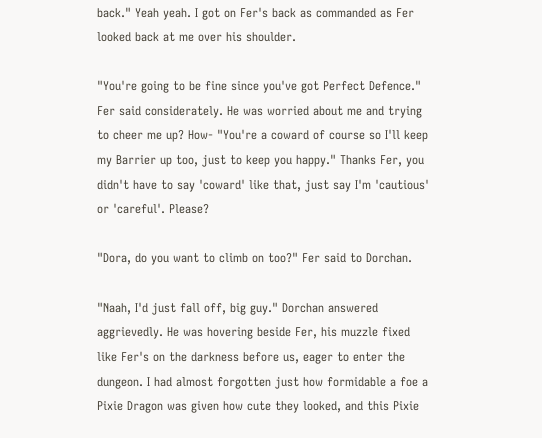back." Yeah yeah. I got on Fer's back as commanded as Fer looked back at me over his shoulder.

"You're going to be fine since you've got Perfect Defence." Fer said considerately. He was worried about me and trying to cheer me up? How- "You're a coward of course so I'll keep my Barrier up too, just to keep you happy." Thanks Fer, you didn't have to say 'coward' like that, just say I'm 'cautious' or 'careful'. Please?

"Dora, do you want to climb on too?" Fer said to Dorchan.

"Naah, I'd just fall off, big guy." Dorchan answered aggrievedly. He was hovering beside Fer, his muzzle fixed like Fer's on the darkness before us, eager to enter the dungeon. I had almost forgotten just how formidable a foe a Pixie Dragon was given how cute they looked, and this Pixie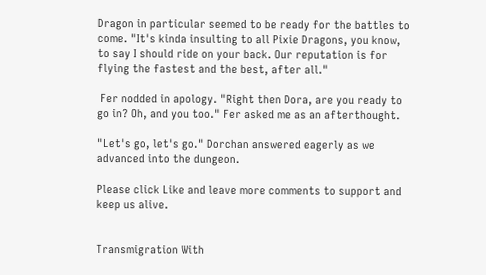Dragon in particular seemed to be ready for the battles to come. "It's kinda insulting to all Pixie Dragons, you know, to say I should ride on your back. Our reputation is for flying the fastest and the best, after all."

 Fer nodded in apology. "Right then Dora, are you ready to go in? Oh, and you too." Fer asked me as an afterthought.

"Let's go, let's go." Dorchan answered eagerly as we advanced into the dungeon.

Please click Like and leave more comments to support and keep us alive.


Transmigration With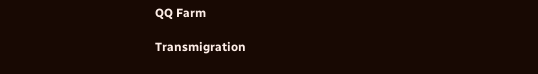QQ Farm

Transmigration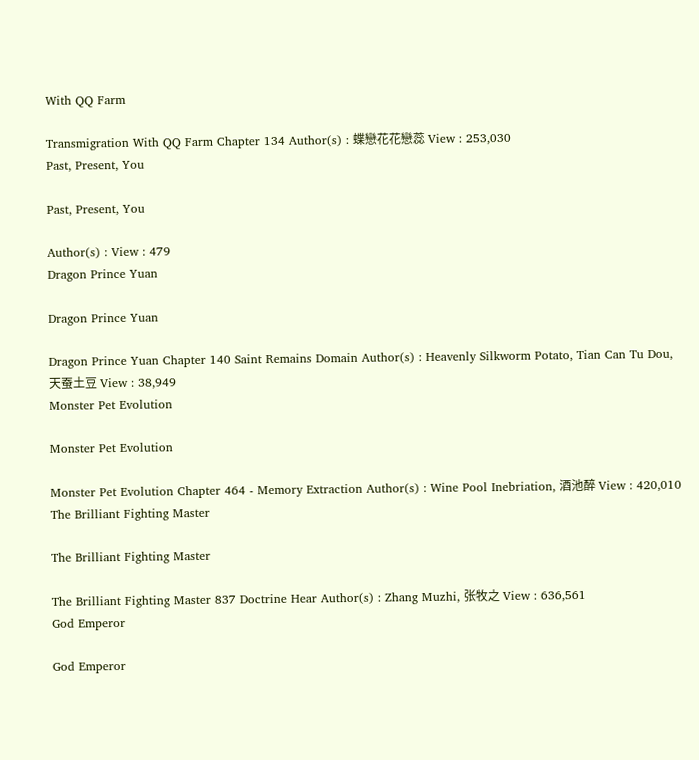With QQ Farm

Transmigration With QQ Farm Chapter 134 Author(s) : 蝶戀花花戀蕊 View : 253,030
Past, Present, You

Past, Present, You

Author(s) : View : 479
Dragon Prince Yuan

Dragon Prince Yuan

Dragon Prince Yuan Chapter 140 Saint Remains Domain Author(s) : Heavenly Silkworm Potato, Tian Can Tu Dou, 天蚕土豆 View : 38,949
Monster Pet Evolution

Monster Pet Evolution

Monster Pet Evolution Chapter 464 - Memory Extraction Author(s) : Wine Pool Inebriation, 酒池醉 View : 420,010
The Brilliant Fighting Master

The Brilliant Fighting Master

The Brilliant Fighting Master 837 Doctrine Hear Author(s) : Zhang Muzhi, 张牧之 View : 636,561
God Emperor

God Emperor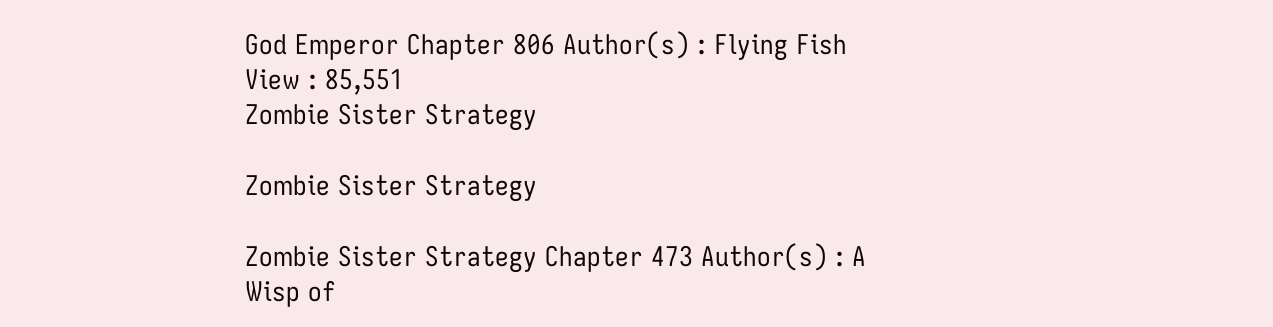God Emperor Chapter 806 Author(s) : Flying Fish View : 85,551
Zombie Sister Strategy

Zombie Sister Strategy

Zombie Sister Strategy Chapter 473 Author(s) : A Wisp of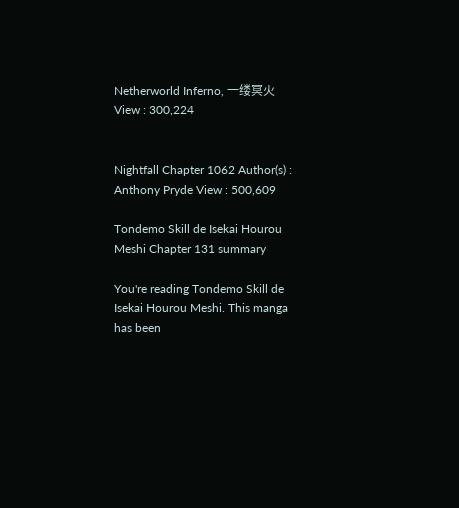Netherworld Inferno, 一缕冥火 View : 300,224


Nightfall Chapter 1062 Author(s) : Anthony Pryde View : 500,609

Tondemo Skill de Isekai Hourou Meshi Chapter 131 summary

You're reading Tondemo Skill de Isekai Hourou Meshi. This manga has been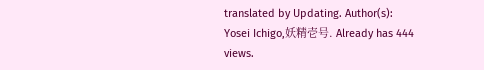translated by Updating. Author(s): Yosei Ichigo,妖精壱号. Already has 444 views.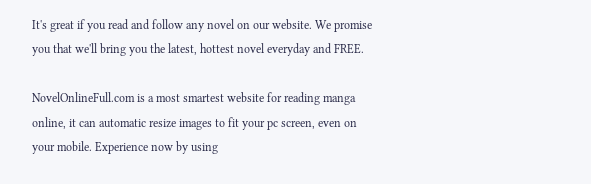It's great if you read and follow any novel on our website. We promise you that we'll bring you the latest, hottest novel everyday and FREE.

NovelOnlineFull.com is a most smartest website for reading manga online, it can automatic resize images to fit your pc screen, even on your mobile. Experience now by using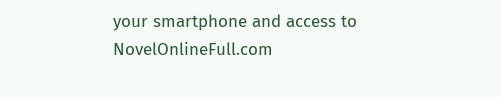your smartphone and access to NovelOnlineFull.com